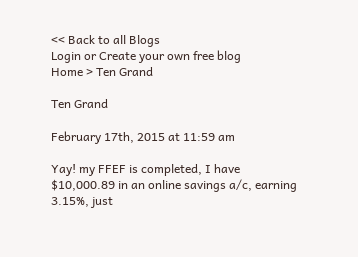<< Back to all Blogs
Login or Create your own free blog
Home > Ten Grand

Ten Grand

February 17th, 2015 at 11:59 am

Yay! my FFEF is completed, I have $10,000.89 in an online savings a/c, earning 3.15%, just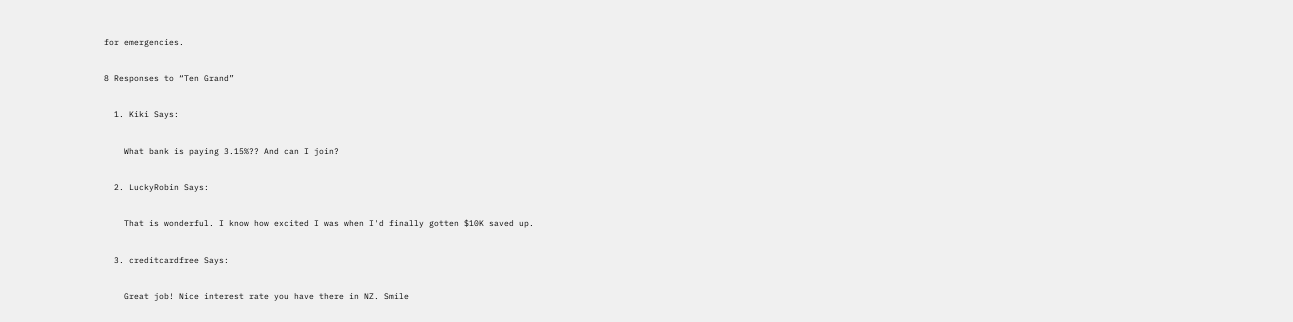for emergencies.

8 Responses to “Ten Grand”

  1. Kiki Says:

    What bank is paying 3.15%?? And can I join?

  2. LuckyRobin Says:

    That is wonderful. I know how excited I was when I'd finally gotten $10K saved up.

  3. creditcardfree Says:

    Great job! Nice interest rate you have there in NZ. Smile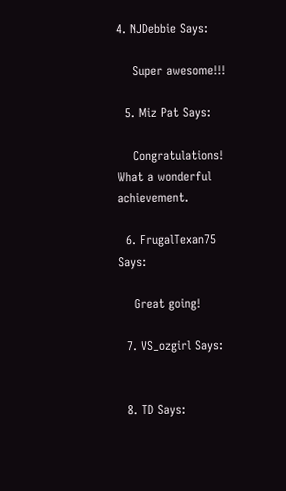4. NJDebbie Says:

    Super awesome!!!

  5. Miz Pat Says:

    Congratulations! What a wonderful achievement.

  6. FrugalTexan75 Says:

    Great going!

  7. VS_ozgirl Says:


  8. TD Says: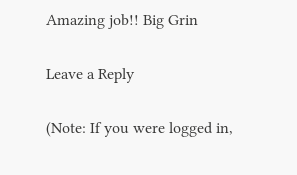Amazing job!! Big Grin

Leave a Reply

(Note: If you were logged in,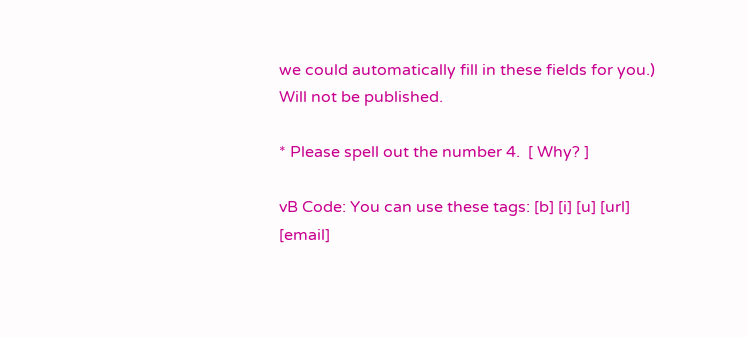we could automatically fill in these fields for you.)
Will not be published.

* Please spell out the number 4.  [ Why? ]

vB Code: You can use these tags: [b] [i] [u] [url] [email]